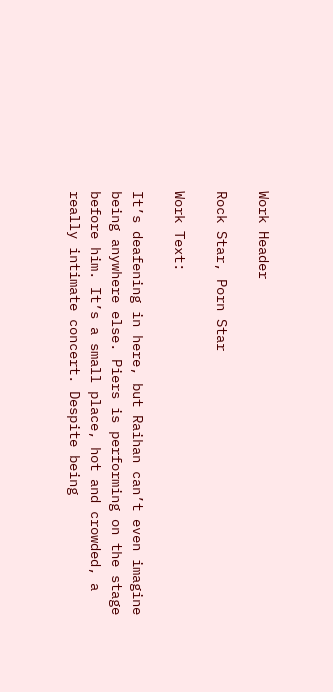Work Header

Rock Star, Porn Star

Work Text:

It’s deafening in here, but Raihan can’t even imagine being anywhere else. Piers is performing on the stage before him. It’s a small place, hot and crowded, a really intimate concert. Despite being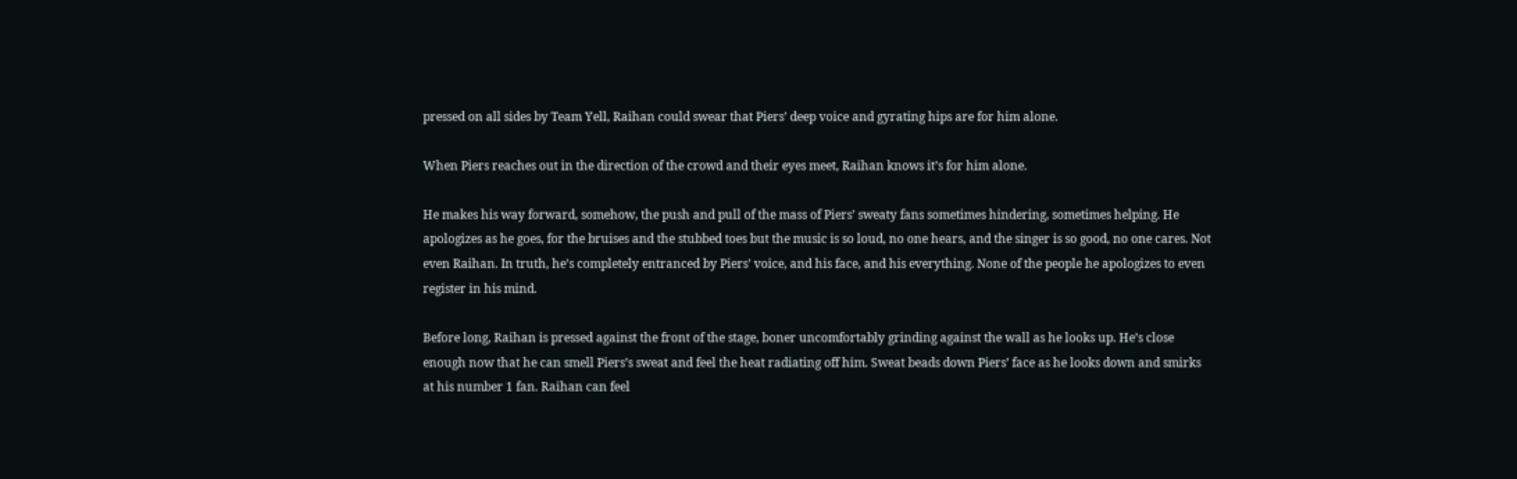pressed on all sides by Team Yell, Raihan could swear that Piers’ deep voice and gyrating hips are for him alone.

When Piers reaches out in the direction of the crowd and their eyes meet, Raihan knows it’s for him alone.

He makes his way forward, somehow, the push and pull of the mass of Piers’ sweaty fans sometimes hindering, sometimes helping. He apologizes as he goes, for the bruises and the stubbed toes but the music is so loud, no one hears, and the singer is so good, no one cares. Not even Raihan. In truth, he’s completely entranced by Piers’ voice, and his face, and his everything. None of the people he apologizes to even register in his mind.

Before long, Raihan is pressed against the front of the stage, boner uncomfortably grinding against the wall as he looks up. He’s close enough now that he can smell Piers’s sweat and feel the heat radiating off him. Sweat beads down Piers’ face as he looks down and smirks at his number 1 fan. Raihan can feel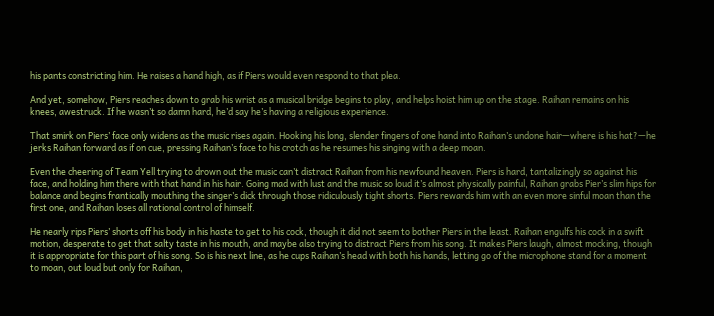his pants constricting him. He raises a hand high, as if Piers would even respond to that plea.

And yet, somehow, Piers reaches down to grab his wrist as a musical bridge begins to play, and helps hoist him up on the stage. Raihan remains on his knees, awestruck. If he wasn’t so damn hard, he’d say he’s having a religious experience.

That smirk on Piers’ face only widens as the music rises again. Hooking his long, slender fingers of one hand into Raihan’s undone hair—where is his hat?—he jerks Raihan forward as if on cue, pressing Raihan’s face to his crotch as he resumes his singing with a deep moan.

Even the cheering of Team Yell trying to drown out the music can’t distract Raihan from his newfound heaven. Piers is hard, tantalizingly so against his face, and holding him there with that hand in his hair. Going mad with lust and the music so loud it’s almost physically painful, Raihan grabs Pier’s slim hips for balance and begins frantically mouthing the singer’s dick through those ridiculously tight shorts. Piers rewards him with an even more sinful moan than the first one, and Raihan loses all rational control of himself.

He nearly rips Piers’ shorts off his body in his haste to get to his cock, though it did not seem to bother Piers in the least. Raihan engulfs his cock in a swift motion, desperate to get that salty taste in his mouth, and maybe also trying to distract Piers from his song. It makes Piers laugh, almost mocking, though it is appropriate for this part of his song. So is his next line, as he cups Raihan’s head with both his hands, letting go of the microphone stand for a moment to moan, out loud but only for Raihan,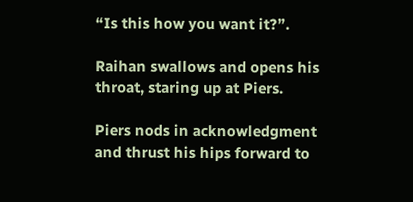“Is this how you want it?”.

Raihan swallows and opens his throat, staring up at Piers.

Piers nods in acknowledgment and thrust his hips forward to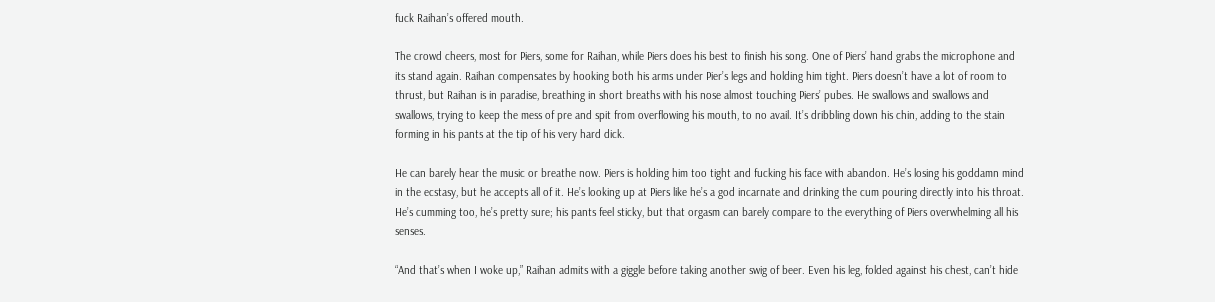fuck Raihan’s offered mouth.

The crowd cheers, most for Piers, some for Raihan, while Piers does his best to finish his song. One of Piers’ hand grabs the microphone and its stand again. Raihan compensates by hooking both his arms under Pier’s legs and holding him tight. Piers doesn’t have a lot of room to thrust, but Raihan is in paradise, breathing in short breaths with his nose almost touching Piers’ pubes. He swallows and swallows and swallows, trying to keep the mess of pre and spit from overflowing his mouth, to no avail. It’s dribbling down his chin, adding to the stain forming in his pants at the tip of his very hard dick.

He can barely hear the music or breathe now. Piers is holding him too tight and fucking his face with abandon. He’s losing his goddamn mind in the ecstasy, but he accepts all of it. He’s looking up at Piers like he’s a god incarnate and drinking the cum pouring directly into his throat. He’s cumming too, he’s pretty sure; his pants feel sticky, but that orgasm can barely compare to the everything of Piers overwhelming all his senses.

“And that’s when I woke up,” Raihan admits with a giggle before taking another swig of beer. Even his leg, folded against his chest, can’t hide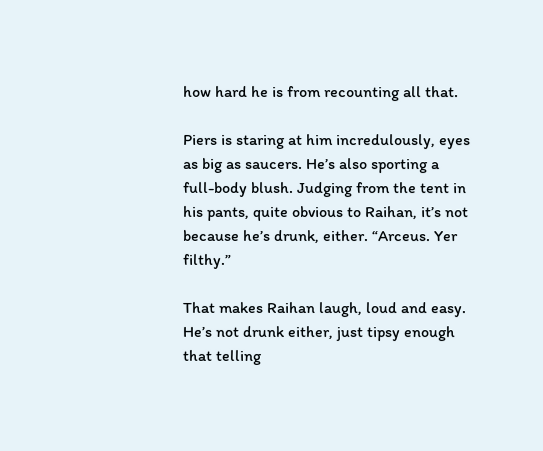how hard he is from recounting all that.

Piers is staring at him incredulously, eyes as big as saucers. He’s also sporting a full-body blush. Judging from the tent in his pants, quite obvious to Raihan, it’s not because he’s drunk, either. “Arceus. Yer filthy.”

That makes Raihan laugh, loud and easy. He’s not drunk either, just tipsy enough that telling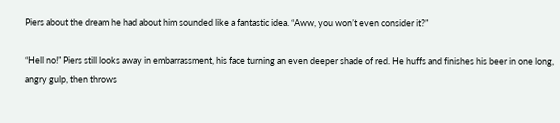Piers about the dream he had about him sounded like a fantastic idea. “Aww, you won’t even consider it?”

“Hell no!” Piers still looks away in embarrassment, his face turning an even deeper shade of red. He huffs and finishes his beer in one long, angry gulp, then throws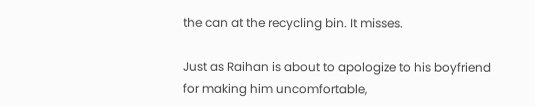the can at the recycling bin. It misses.

Just as Raihan is about to apologize to his boyfriend for making him uncomfortable,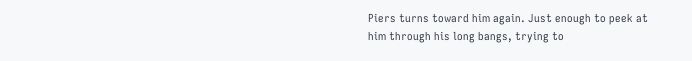Piers turns toward him again. Just enough to peek at him through his long bangs, trying to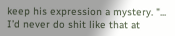keep his expression a mystery. "... I’d never do shit like that at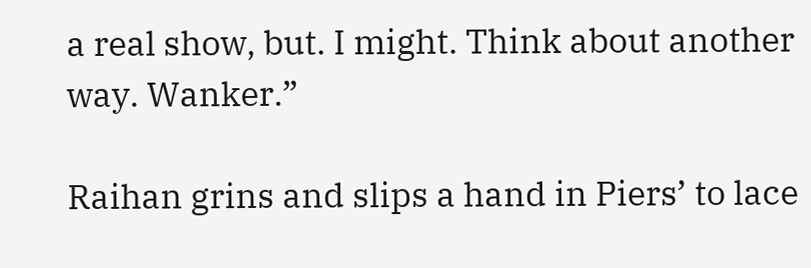a real show, but. I might. Think about another way. Wanker.”

Raihan grins and slips a hand in Piers’ to lace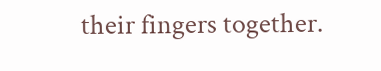their fingers together.